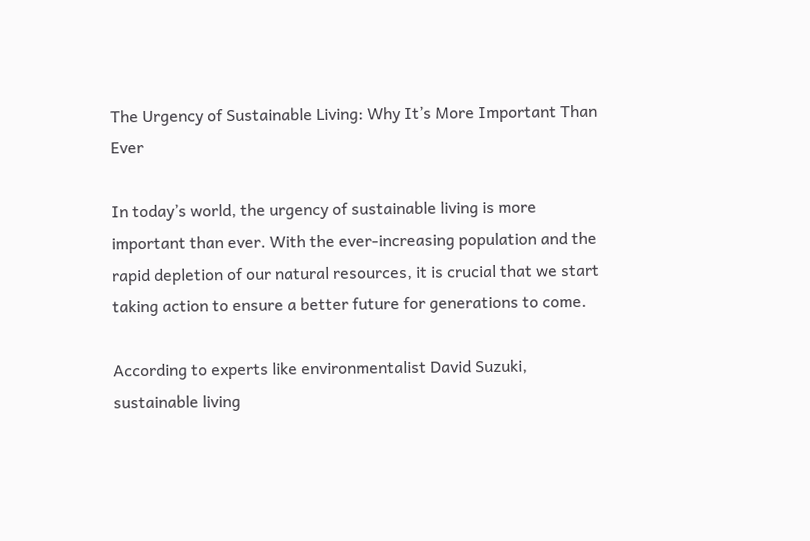The Urgency of Sustainable Living: Why It’s More Important Than Ever

In today’s world, the urgency of sustainable living is more important than ever. With the ever-increasing population and the rapid depletion of our natural resources, it is crucial that we start taking action to ensure a better future for generations to come.

According to experts like environmentalist David Suzuki, sustainable living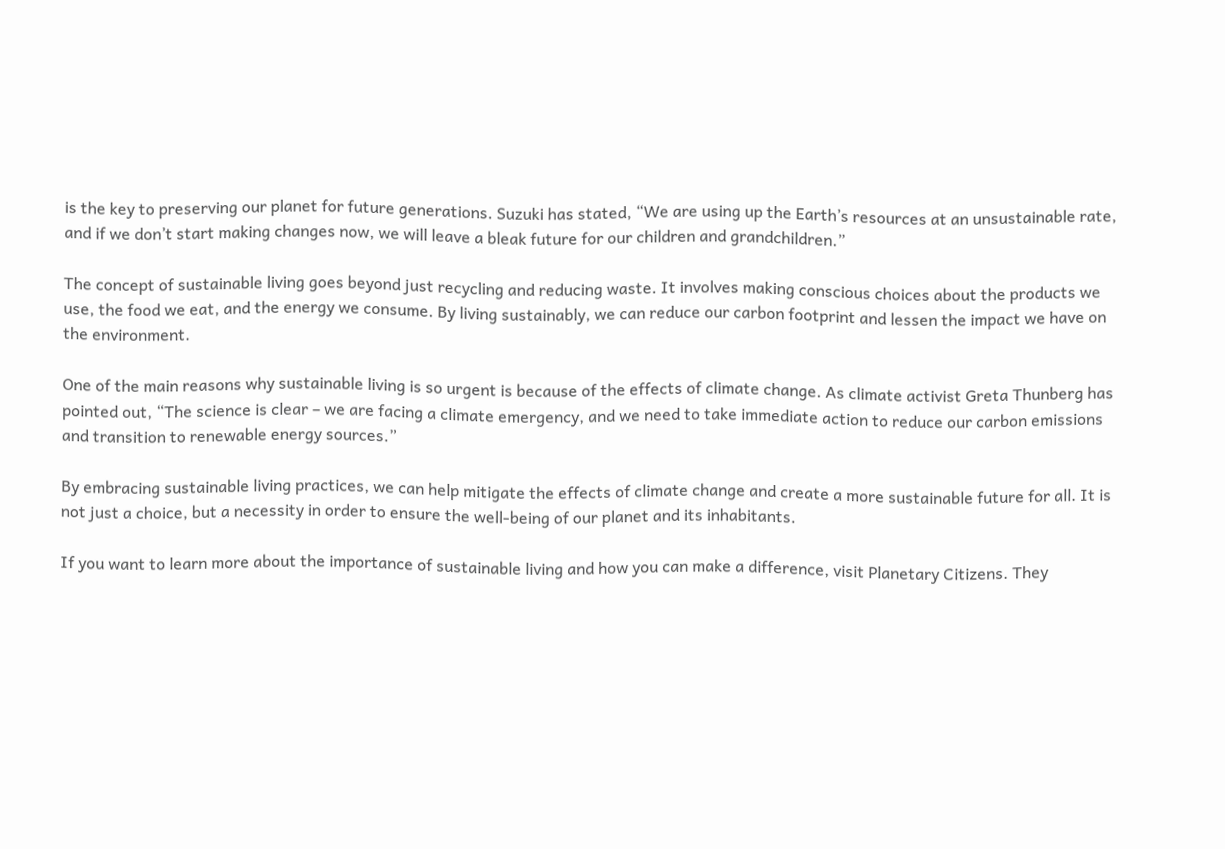is the key to preserving our planet for future generations. Suzuki has stated, “We are using up the Earth’s resources at an unsustainable rate, and if we don’t start making changes now, we will leave a bleak future for our children and grandchildren.”

The concept of sustainable living goes beyond just recycling and reducing waste. It involves making conscious choices about the products we use, the food we eat, and the energy we consume. By living sustainably, we can reduce our carbon footprint and lessen the impact we have on the environment.

One of the main reasons why sustainable living is so urgent is because of the effects of climate change. As climate activist Greta Thunberg has pointed out, “The science is clear – we are facing a climate emergency, and we need to take immediate action to reduce our carbon emissions and transition to renewable energy sources.”

By embracing sustainable living practices, we can help mitigate the effects of climate change and create a more sustainable future for all. It is not just a choice, but a necessity in order to ensure the well-being of our planet and its inhabitants.

If you want to learn more about the importance of sustainable living and how you can make a difference, visit Planetary Citizens. They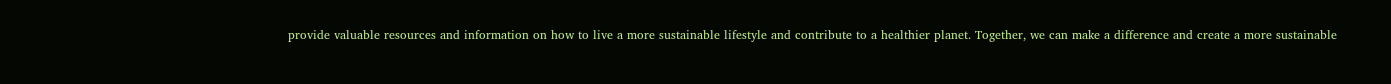provide valuable resources and information on how to live a more sustainable lifestyle and contribute to a healthier planet. Together, we can make a difference and create a more sustainable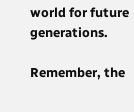world for future generations.

Remember, the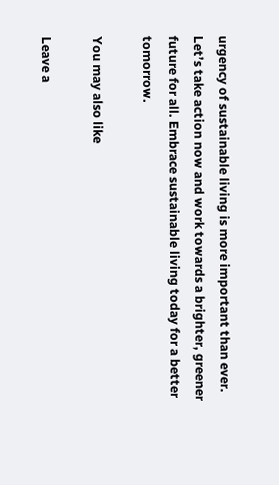urgency of sustainable living is more important than ever. Let’s take action now and work towards a brighter, greener future for all. Embrace sustainable living today for a better tomorrow.

You may also like

Leave a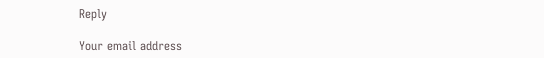Reply

Your email address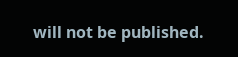will not be published.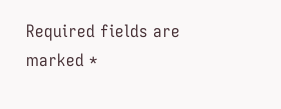Required fields are marked *